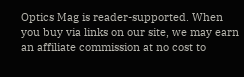Optics Mag is reader-supported. When you buy via links on our site, we may earn an affiliate commission at no cost to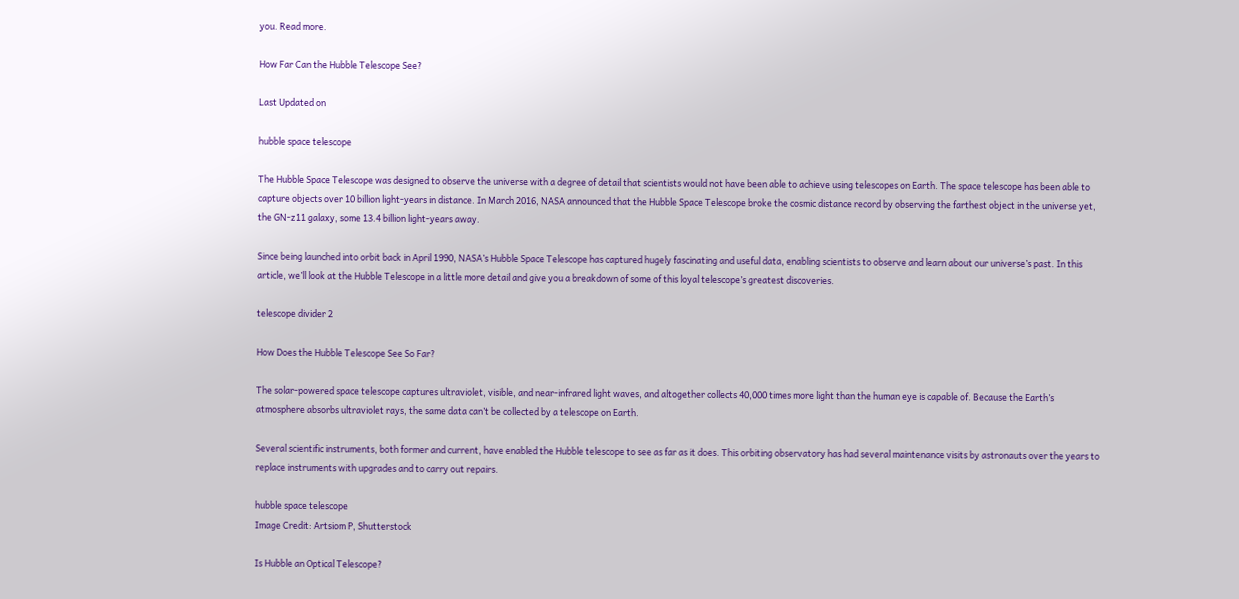you. Read more.

How Far Can the Hubble Telescope See?

Last Updated on

hubble space telescope

The Hubble Space Telescope was designed to observe the universe with a degree of detail that scientists would not have been able to achieve using telescopes on Earth. The space telescope has been able to capture objects over 10 billion light-years in distance. In March 2016, NASA announced that the Hubble Space Telescope broke the cosmic distance record by observing the farthest object in the universe yet, the GN-z11 galaxy, some 13.4 billion light-years away.

Since being launched into orbit back in April 1990, NASA’s Hubble Space Telescope has captured hugely fascinating and useful data, enabling scientists to observe and learn about our universe’s past. In this article, we’ll look at the Hubble Telescope in a little more detail and give you a breakdown of some of this loyal telescope’s greatest discoveries.

telescope divider 2

How Does the Hubble Telescope See So Far?

The solar-powered space telescope captures ultraviolet, visible, and near-infrared light waves, and altogether collects 40,000 times more light than the human eye is capable of. Because the Earth’s atmosphere absorbs ultraviolet rays, the same data can’t be collected by a telescope on Earth.

Several scientific instruments, both former and current, have enabled the Hubble telescope to see as far as it does. This orbiting observatory has had several maintenance visits by astronauts over the years to replace instruments with upgrades and to carry out repairs.

hubble space telescope
Image Credit: Artsiom P, Shutterstock

Is Hubble an Optical Telescope?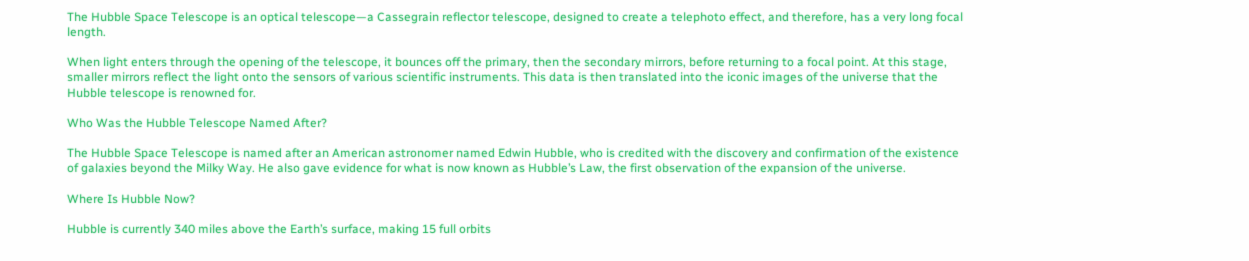The Hubble Space Telescope is an optical telescope—a Cassegrain reflector telescope, designed to create a telephoto effect, and therefore, has a very long focal length.

When light enters through the opening of the telescope, it bounces off the primary, then the secondary mirrors, before returning to a focal point. At this stage, smaller mirrors reflect the light onto the sensors of various scientific instruments. This data is then translated into the iconic images of the universe that the Hubble telescope is renowned for.

Who Was the Hubble Telescope Named After?

The Hubble Space Telescope is named after an American astronomer named Edwin Hubble, who is credited with the discovery and confirmation of the existence of galaxies beyond the Milky Way. He also gave evidence for what is now known as Hubble’s Law, the first observation of the expansion of the universe.

Where Is Hubble Now?

Hubble is currently 340 miles above the Earth’s surface, making 15 full orbits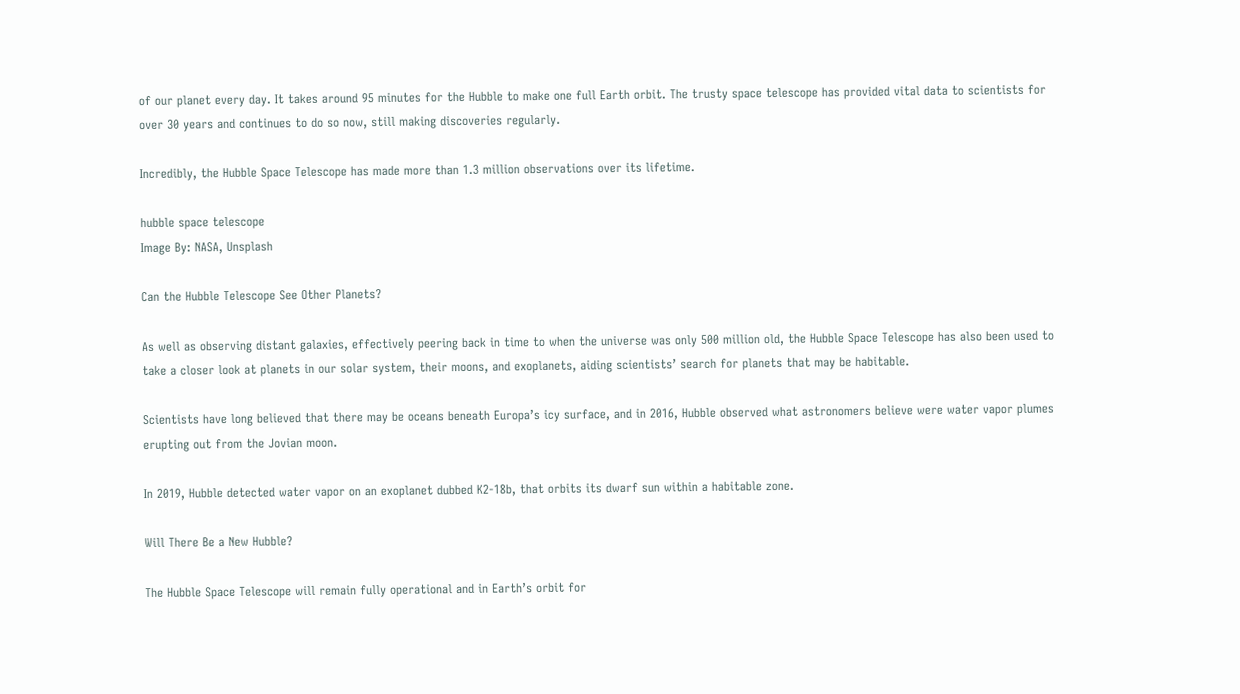of our planet every day. It takes around 95 minutes for the Hubble to make one full Earth orbit. The trusty space telescope has provided vital data to scientists for over 30 years and continues to do so now, still making discoveries regularly.

Incredibly, the Hubble Space Telescope has made more than 1.3 million observations over its lifetime.

hubble space telescope
Image By: NASA, Unsplash

Can the Hubble Telescope See Other Planets?

As well as observing distant galaxies, effectively peering back in time to when the universe was only 500 million old, the Hubble Space Telescope has also been used to take a closer look at planets in our solar system, their moons, and exoplanets, aiding scientists’ search for planets that may be habitable.

Scientists have long believed that there may be oceans beneath Europa’s icy surface, and in 2016, Hubble observed what astronomers believe were water vapor plumes erupting out from the Jovian moon.

In 2019, Hubble detected water vapor on an exoplanet dubbed K2-18b, that orbits its dwarf sun within a habitable zone.

Will There Be a New Hubble?

The Hubble Space Telescope will remain fully operational and in Earth’s orbit for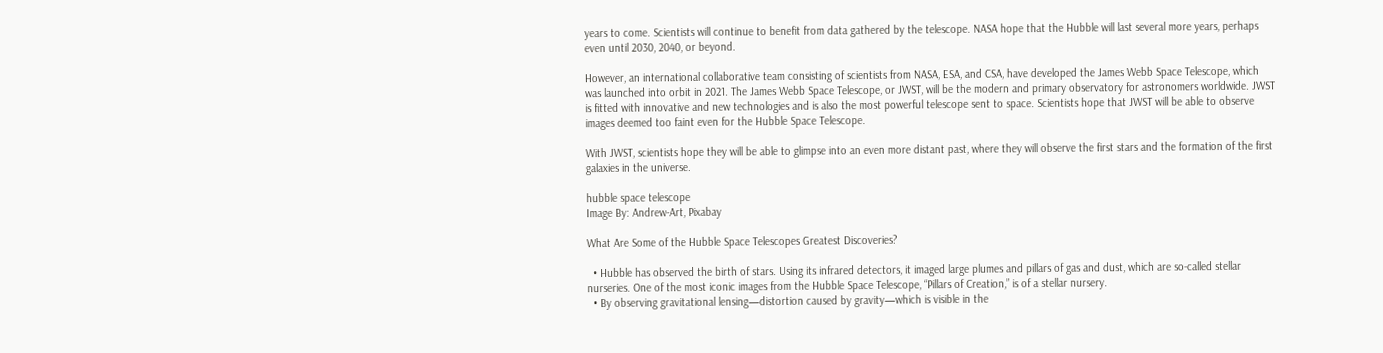years to come. Scientists will continue to benefit from data gathered by the telescope. NASA hope that the Hubble will last several more years, perhaps even until 2030, 2040, or beyond.

However, an international collaborative team consisting of scientists from NASA, ESA, and CSA, have developed the James Webb Space Telescope, which was launched into orbit in 2021. The James Webb Space Telescope, or JWST, will be the modern and primary observatory for astronomers worldwide. JWST is fitted with innovative and new technologies and is also the most powerful telescope sent to space. Scientists hope that JWST will be able to observe images deemed too faint even for the Hubble Space Telescope.

With JWST, scientists hope they will be able to glimpse into an even more distant past, where they will observe the first stars and the formation of the first galaxies in the universe.

hubble space telescope
Image By: Andrew-Art, Pixabay

What Are Some of the Hubble Space Telescopes Greatest Discoveries?

  • Hubble has observed the birth of stars. Using its infrared detectors, it imaged large plumes and pillars of gas and dust, which are so-called stellar nurseries. One of the most iconic images from the Hubble Space Telescope, “Pillars of Creation,” is of a stellar nursery.
  • By observing gravitational lensing—distortion caused by gravity—which is visible in the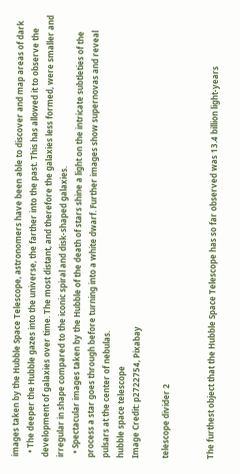images taken by the Hubble Space Telescope, astronomers have been able to discover and map areas of dark
  • The deeper the Hubble gazes into the universe, the farther into the past. This has allowed it to observe the development of galaxies over time. The most distant, and therefore the galaxies less formed, were smaller and irregular in shape compared to the iconic spiral and disk-shaped galaxies.
  • Spectacular images taken by the Hubble of the death of stars shine a light on the intricate subtleties of the process a star goes through before turning into a white dwarf. Further images show supernovas and reveal pulsars at the center of nebulas.
hubble space telescope
Image Credit: p2722754, Pixabay

telescope divider 2


The furthest object that the Hubble Space Telescope has so far observed was 13.4 billion light-years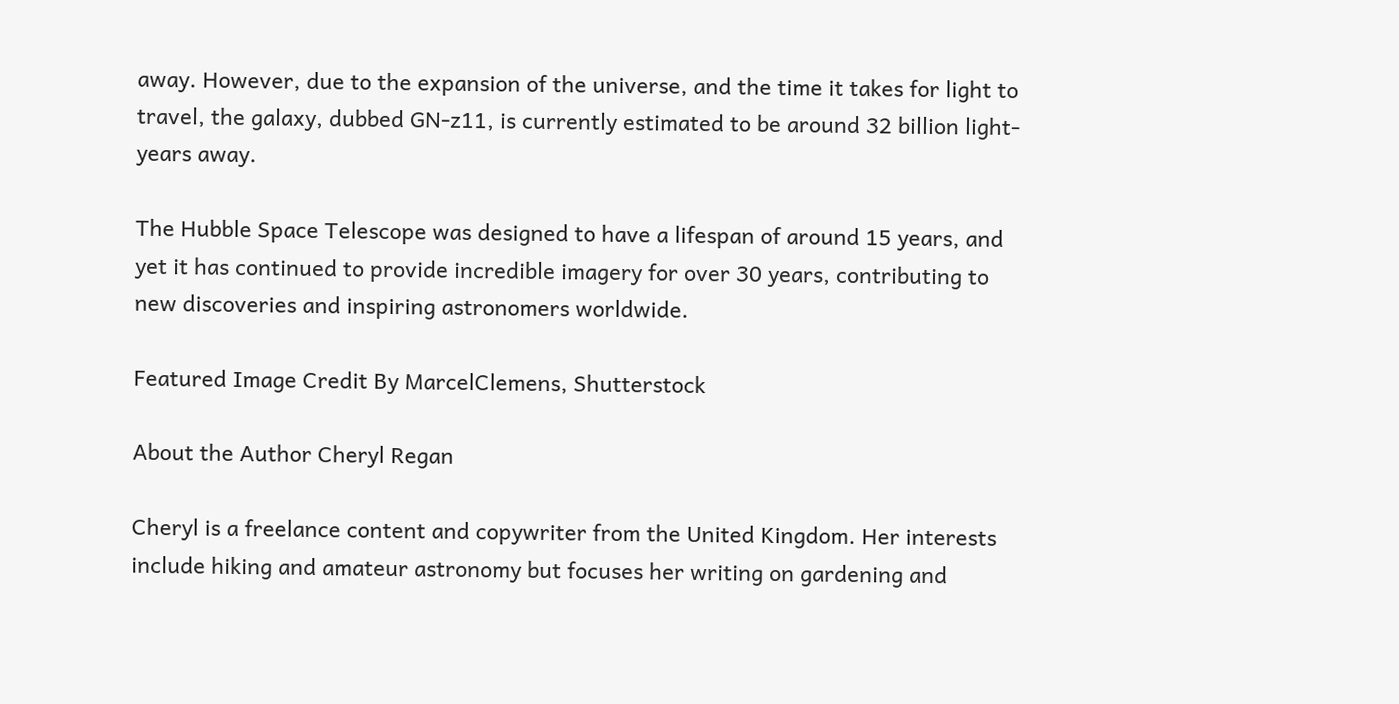away. However, due to the expansion of the universe, and the time it takes for light to travel, the galaxy, dubbed GN-z11, is currently estimated to be around 32 billion light-years away.

The Hubble Space Telescope was designed to have a lifespan of around 15 years, and yet it has continued to provide incredible imagery for over 30 years, contributing to new discoveries and inspiring astronomers worldwide.

Featured Image Credit By MarcelClemens, Shutterstock

About the Author Cheryl Regan

Cheryl is a freelance content and copywriter from the United Kingdom. Her interests include hiking and amateur astronomy but focuses her writing on gardening and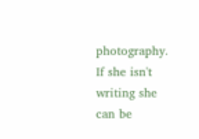photography. If she isn't writing she can be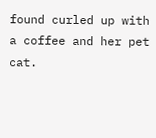found curled up with a coffee and her pet cat.